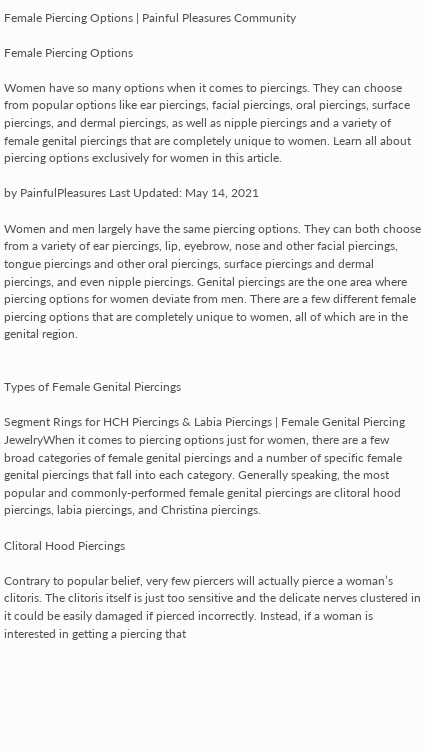Female Piercing Options | Painful Pleasures Community

Female Piercing Options

Women have so many options when it comes to piercings. They can choose from popular options like ear piercings, facial piercings, oral piercings, surface piercings, and dermal piercings, as well as nipple piercings and a variety of female genital piercings that are completely unique to women. Learn all about piercing options exclusively for women in this article.

by PainfulPleasures Last Updated: May 14, 2021

Women and men largely have the same piercing options. They can both choose from a variety of ear piercings, lip, eyebrow, nose and other facial piercings, tongue piercings and other oral piercings, surface piercings and dermal piercings, and even nipple piercings. Genital piercings are the one area where piercing options for women deviate from men. There are a few different female piercing options that are completely unique to women, all of which are in the genital region.


Types of Female Genital Piercings

Segment Rings for HCH Piercings & Labia Piercings | Female Genital Piercing JewelryWhen it comes to piercing options just for women, there are a few broad categories of female genital piercings and a number of specific female genital piercings that fall into each category. Generally speaking, the most popular and commonly-performed female genital piercings are clitoral hood piercings, labia piercings, and Christina piercings.

Clitoral Hood Piercings

Contrary to popular belief, very few piercers will actually pierce a woman’s clitoris. The clitoris itself is just too sensitive and the delicate nerves clustered in it could be easily damaged if pierced incorrectly. Instead, if a woman is interested in getting a piercing that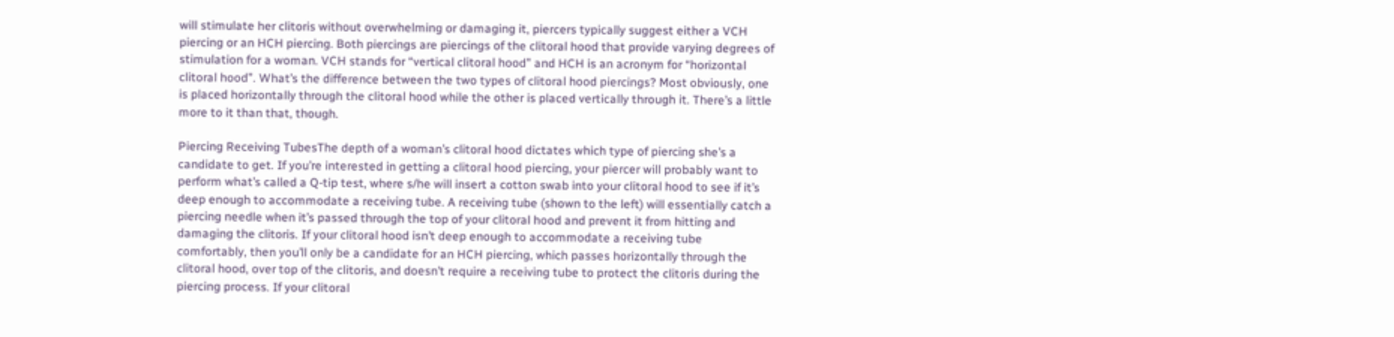will stimulate her clitoris without overwhelming or damaging it, piercers typically suggest either a VCH piercing or an HCH piercing. Both piercings are piercings of the clitoral hood that provide varying degrees of stimulation for a woman. VCH stands for “vertical clitoral hood” and HCH is an acronym for “horizontal clitoral hood”. What’s the difference between the two types of clitoral hood piercings? Most obviously, one is placed horizontally through the clitoral hood while the other is placed vertically through it. There’s a little more to it than that, though.

Piercing Receiving TubesThe depth of a woman’s clitoral hood dictates which type of piercing she’s a candidate to get. If you’re interested in getting a clitoral hood piercing, your piercer will probably want to perform what’s called a Q-tip test, where s/he will insert a cotton swab into your clitoral hood to see if it’s deep enough to accommodate a receiving tube. A receiving tube (shown to the left) will essentially catch a piercing needle when it’s passed through the top of your clitoral hood and prevent it from hitting and damaging the clitoris. If your clitoral hood isn’t deep enough to accommodate a receiving tube comfortably, then you’ll only be a candidate for an HCH piercing, which passes horizontally through the clitoral hood, over top of the clitoris, and doesn’t require a receiving tube to protect the clitoris during the piercing process. If your clitoral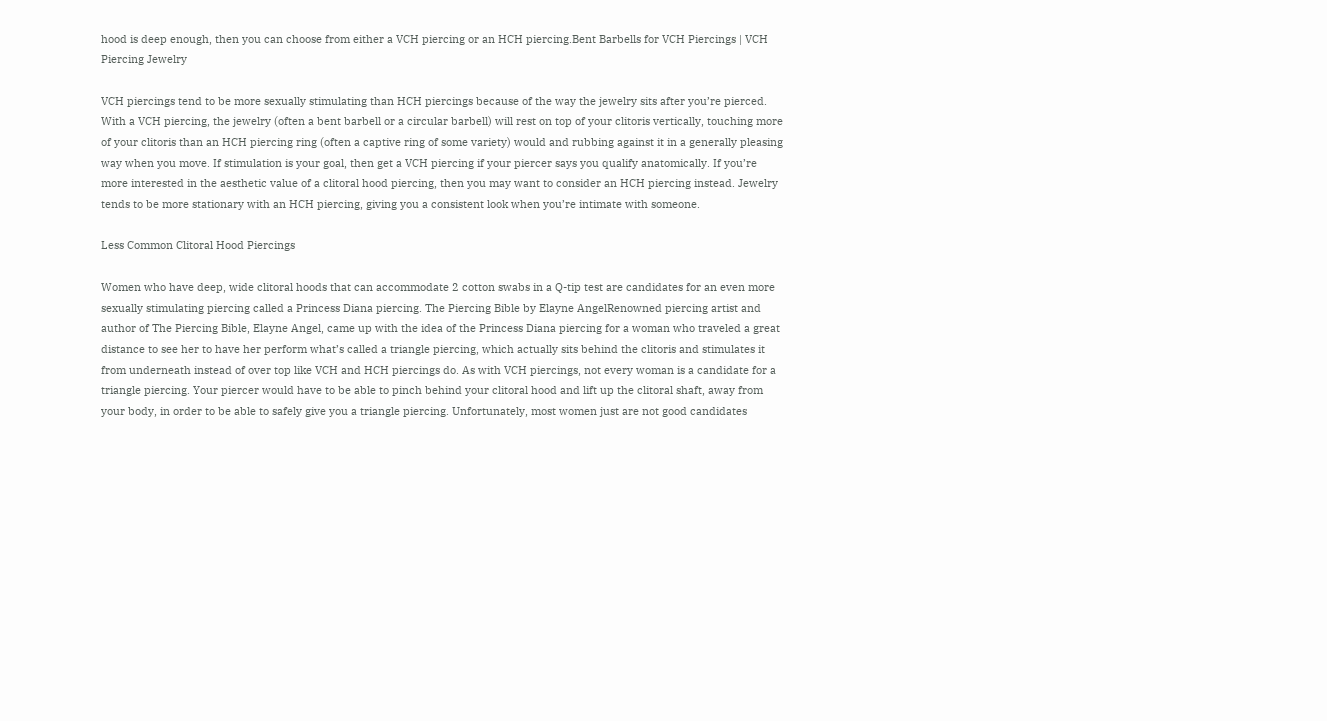hood is deep enough, then you can choose from either a VCH piercing or an HCH piercing.Bent Barbells for VCH Piercings | VCH Piercing Jewelry

VCH piercings tend to be more sexually stimulating than HCH piercings because of the way the jewelry sits after you’re pierced. With a VCH piercing, the jewelry (often a bent barbell or a circular barbell) will rest on top of your clitoris vertically, touching more of your clitoris than an HCH piercing ring (often a captive ring of some variety) would and rubbing against it in a generally pleasing way when you move. If stimulation is your goal, then get a VCH piercing if your piercer says you qualify anatomically. If you’re more interested in the aesthetic value of a clitoral hood piercing, then you may want to consider an HCH piercing instead. Jewelry tends to be more stationary with an HCH piercing, giving you a consistent look when you’re intimate with someone.

Less Common Clitoral Hood Piercings

Women who have deep, wide clitoral hoods that can accommodate 2 cotton swabs in a Q-tip test are candidates for an even more sexually stimulating piercing called a Princess Diana piercing. The Piercing Bible by Elayne AngelRenowned piercing artist and author of The Piercing Bible, Elayne Angel, came up with the idea of the Princess Diana piercing for a woman who traveled a great distance to see her to have her perform what’s called a triangle piercing, which actually sits behind the clitoris and stimulates it from underneath instead of over top like VCH and HCH piercings do. As with VCH piercings, not every woman is a candidate for a triangle piercing. Your piercer would have to be able to pinch behind your clitoral hood and lift up the clitoral shaft, away from your body, in order to be able to safely give you a triangle piercing. Unfortunately, most women just are not good candidates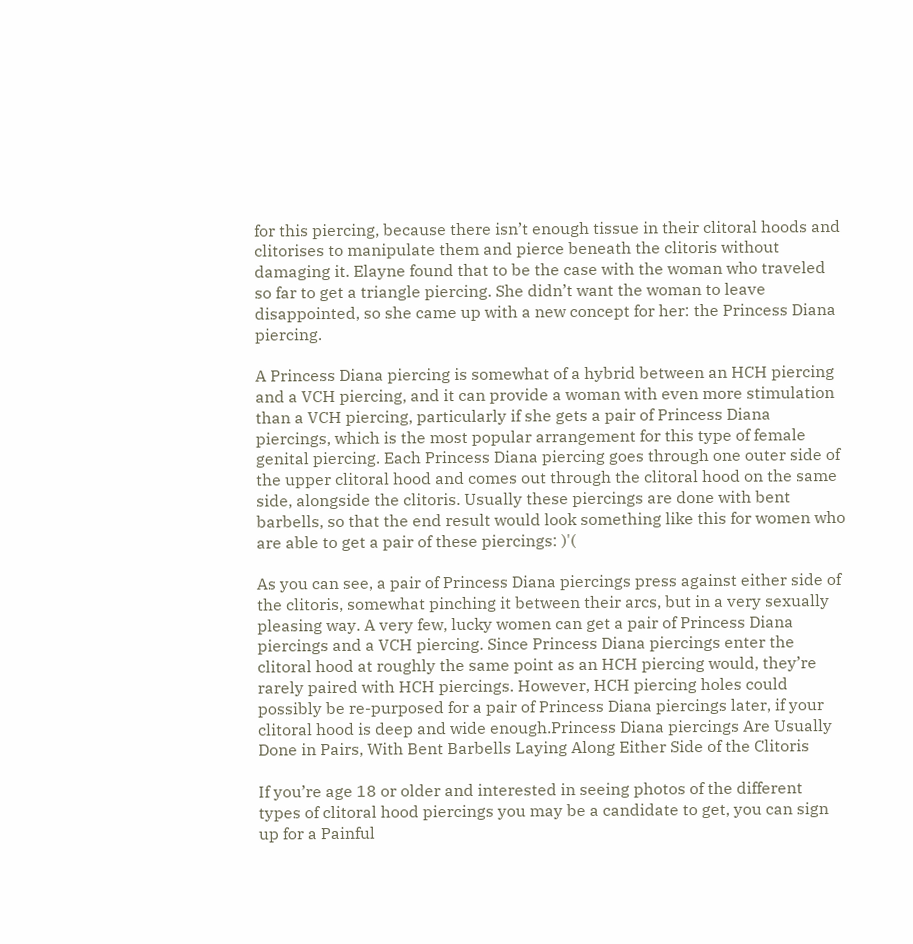for this piercing, because there isn’t enough tissue in their clitoral hoods and clitorises to manipulate them and pierce beneath the clitoris without damaging it. Elayne found that to be the case with the woman who traveled so far to get a triangle piercing. She didn’t want the woman to leave disappointed, so she came up with a new concept for her: the Princess Diana piercing.

A Princess Diana piercing is somewhat of a hybrid between an HCH piercing and a VCH piercing, and it can provide a woman with even more stimulation than a VCH piercing, particularly if she gets a pair of Princess Diana piercings, which is the most popular arrangement for this type of female genital piercing. Each Princess Diana piercing goes through one outer side of the upper clitoral hood and comes out through the clitoral hood on the same side, alongside the clitoris. Usually these piercings are done with bent barbells, so that the end result would look something like this for women who are able to get a pair of these piercings: )'(

As you can see, a pair of Princess Diana piercings press against either side of the clitoris, somewhat pinching it between their arcs, but in a very sexually pleasing way. A very few, lucky women can get a pair of Princess Diana piercings and a VCH piercing. Since Princess Diana piercings enter the clitoral hood at roughly the same point as an HCH piercing would, they’re rarely paired with HCH piercings. However, HCH piercing holes could possibly be re-purposed for a pair of Princess Diana piercings later, if your clitoral hood is deep and wide enough.Princess Diana piercings Are Usually Done in Pairs, With Bent Barbells Laying Along Either Side of the Clitoris

If you’re age 18 or older and interested in seeing photos of the different types of clitoral hood piercings you may be a candidate to get, you can sign up for a Painful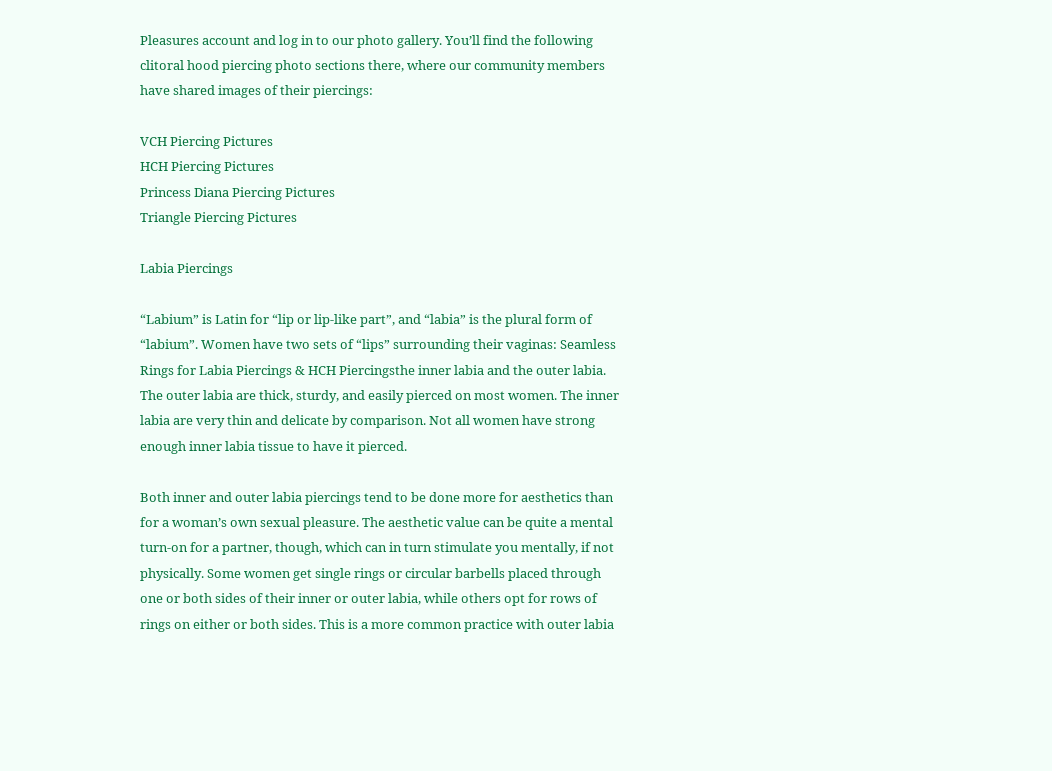Pleasures account and log in to our photo gallery. You’ll find the following clitoral hood piercing photo sections there, where our community members have shared images of their piercings:

VCH Piercing Pictures
HCH Piercing Pictures
Princess Diana Piercing Pictures
Triangle Piercing Pictures

Labia Piercings

“Labium” is Latin for “lip or lip-like part”, and “labia” is the plural form of “labium”. Women have two sets of “lips” surrounding their vaginas: Seamless Rings for Labia Piercings & HCH Piercingsthe inner labia and the outer labia. The outer labia are thick, sturdy, and easily pierced on most women. The inner labia are very thin and delicate by comparison. Not all women have strong enough inner labia tissue to have it pierced.

Both inner and outer labia piercings tend to be done more for aesthetics than for a woman’s own sexual pleasure. The aesthetic value can be quite a mental turn-on for a partner, though, which can in turn stimulate you mentally, if not physically. Some women get single rings or circular barbells placed through one or both sides of their inner or outer labia, while others opt for rows of rings on either or both sides. This is a more common practice with outer labia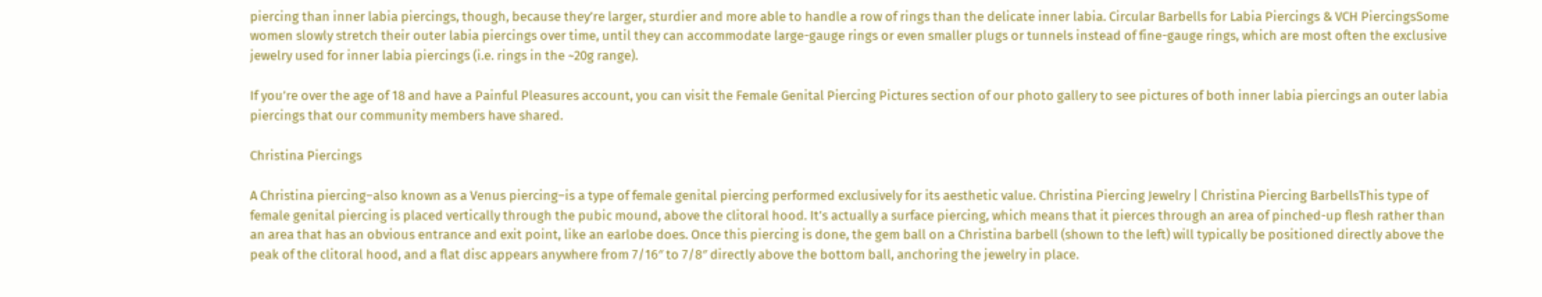piercing than inner labia piercings, though, because they’re larger, sturdier and more able to handle a row of rings than the delicate inner labia. Circular Barbells for Labia Piercings & VCH PiercingsSome women slowly stretch their outer labia piercings over time, until they can accommodate large-gauge rings or even smaller plugs or tunnels instead of fine-gauge rings, which are most often the exclusive jewelry used for inner labia piercings (i.e. rings in the ~20g range).

If you’re over the age of 18 and have a Painful Pleasures account, you can visit the Female Genital Piercing Pictures section of our photo gallery to see pictures of both inner labia piercings an outer labia piercings that our community members have shared.

Christina Piercings

A Christina piercing–also known as a Venus piercing–is a type of female genital piercing performed exclusively for its aesthetic value. Christina Piercing Jewelry | Christina Piercing BarbellsThis type of female genital piercing is placed vertically through the pubic mound, above the clitoral hood. It’s actually a surface piercing, which means that it pierces through an area of pinched-up flesh rather than an area that has an obvious entrance and exit point, like an earlobe does. Once this piercing is done, the gem ball on a Christina barbell (shown to the left) will typically be positioned directly above the peak of the clitoral hood, and a flat disc appears anywhere from 7/16″ to 7/8″ directly above the bottom ball, anchoring the jewelry in place.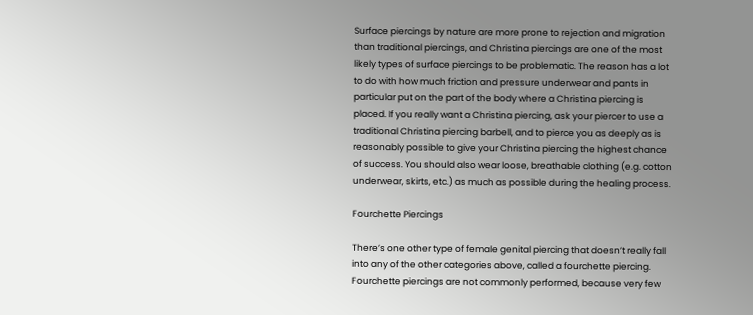Surface piercings by nature are more prone to rejection and migration than traditional piercings, and Christina piercings are one of the most likely types of surface piercings to be problematic. The reason has a lot to do with how much friction and pressure underwear and pants in particular put on the part of the body where a Christina piercing is placed. If you really want a Christina piercing, ask your piercer to use a traditional Christina piercing barbell, and to pierce you as deeply as is reasonably possible to give your Christina piercing the highest chance of success. You should also wear loose, breathable clothing (e.g. cotton underwear, skirts, etc.) as much as possible during the healing process.

Fourchette Piercings

There’s one other type of female genital piercing that doesn’t really fall into any of the other categories above, called a fourchette piercing. Fourchette piercings are not commonly performed, because very few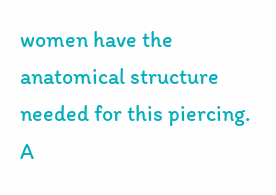women have the anatomical structure needed for this piercing. A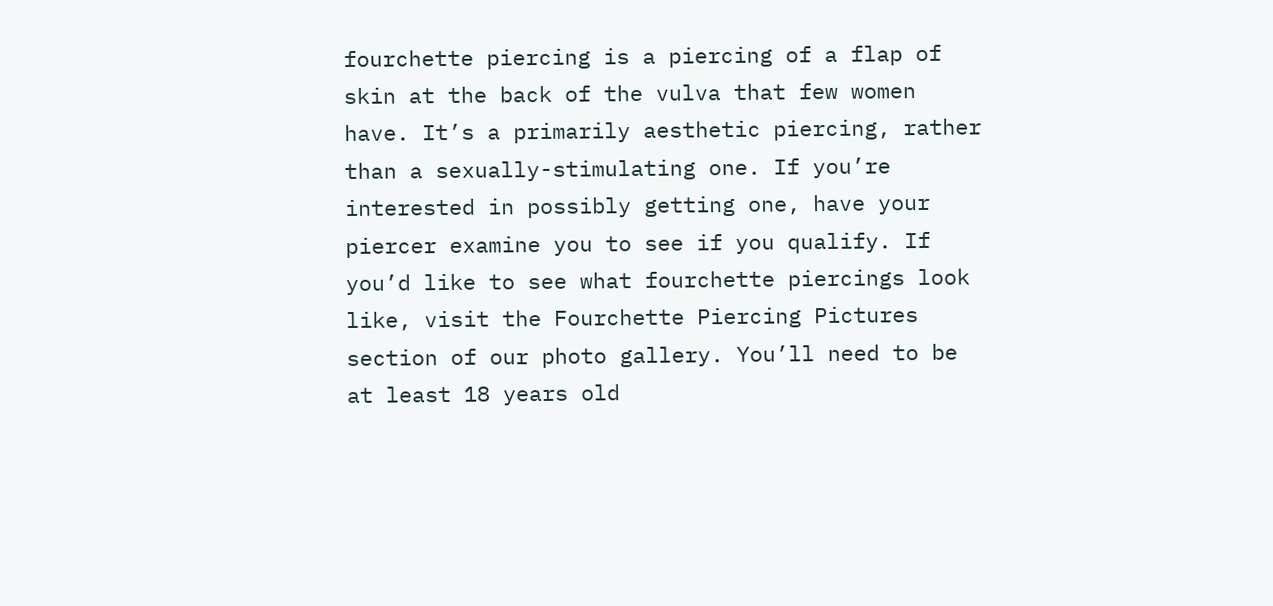fourchette piercing is a piercing of a flap of skin at the back of the vulva that few women have. It’s a primarily aesthetic piercing, rather than a sexually-stimulating one. If you’re interested in possibly getting one, have your piercer examine you to see if you qualify. If you’d like to see what fourchette piercings look like, visit the Fourchette Piercing Pictures section of our photo gallery. You’ll need to be at least 18 years old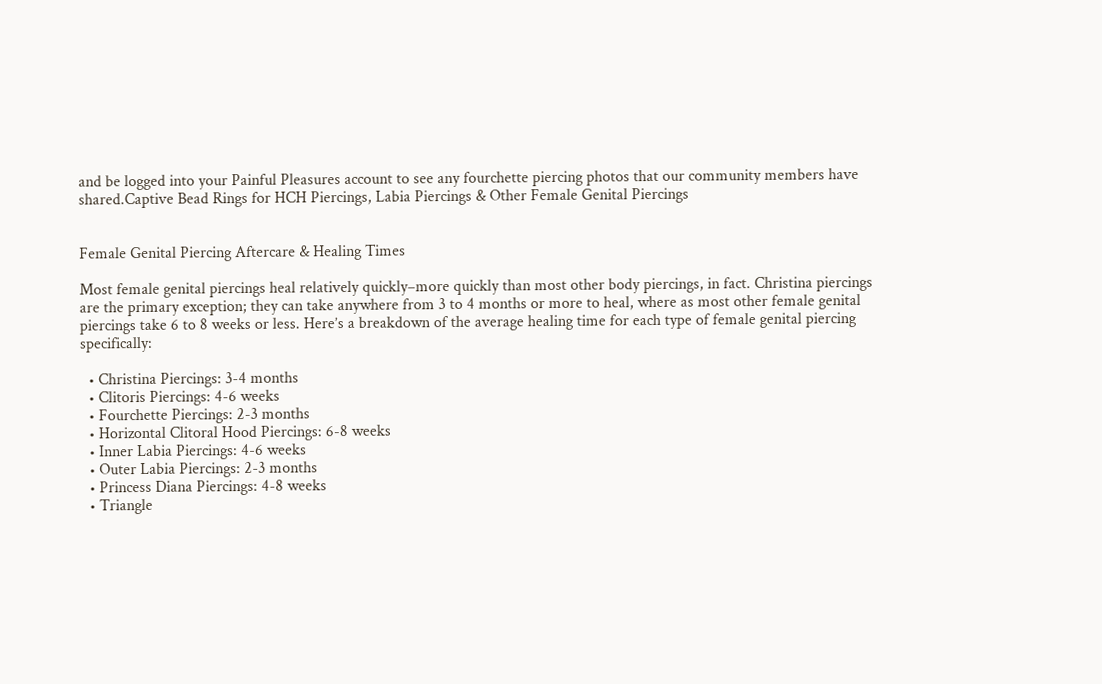and be logged into your Painful Pleasures account to see any fourchette piercing photos that our community members have shared.Captive Bead Rings for HCH Piercings, Labia Piercings & Other Female Genital Piercings


Female Genital Piercing Aftercare & Healing Times

Most female genital piercings heal relatively quickly–more quickly than most other body piercings, in fact. Christina piercings are the primary exception; they can take anywhere from 3 to 4 months or more to heal, where as most other female genital piercings take 6 to 8 weeks or less. Here’s a breakdown of the average healing time for each type of female genital piercing specifically:

  • Christina Piercings: 3-4 months
  • Clitoris Piercings: 4-6 weeks
  • Fourchette Piercings: 2-3 months
  • Horizontal Clitoral Hood Piercings: 6-8 weeks
  • Inner Labia Piercings: 4-6 weeks
  • Outer Labia Piercings: 2-3 months
  • Princess Diana Piercings: 4-8 weeks
  • Triangle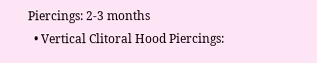Piercings: 2-3 months
  • Vertical Clitoral Hood Piercings: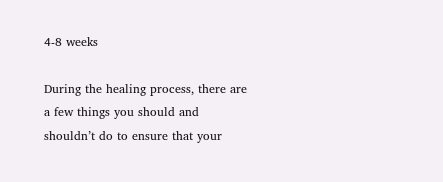4-8 weeks

During the healing process, there are a few things you should and shouldn’t do to ensure that your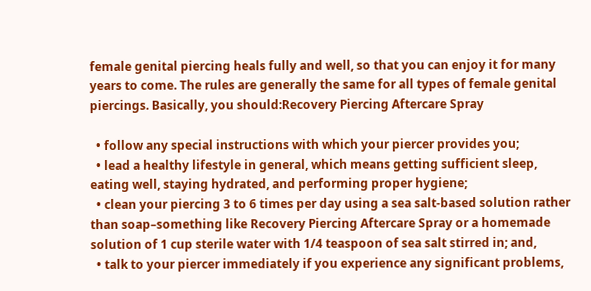female genital piercing heals fully and well, so that you can enjoy it for many years to come. The rules are generally the same for all types of female genital piercings. Basically, you should:Recovery Piercing Aftercare Spray

  • follow any special instructions with which your piercer provides you;
  • lead a healthy lifestyle in general, which means getting sufficient sleep, eating well, staying hydrated, and performing proper hygiene;
  • clean your piercing 3 to 6 times per day using a sea salt-based solution rather than soap–something like Recovery Piercing Aftercare Spray or a homemade solution of 1 cup sterile water with 1/4 teaspoon of sea salt stirred in; and,
  • talk to your piercer immediately if you experience any significant problems,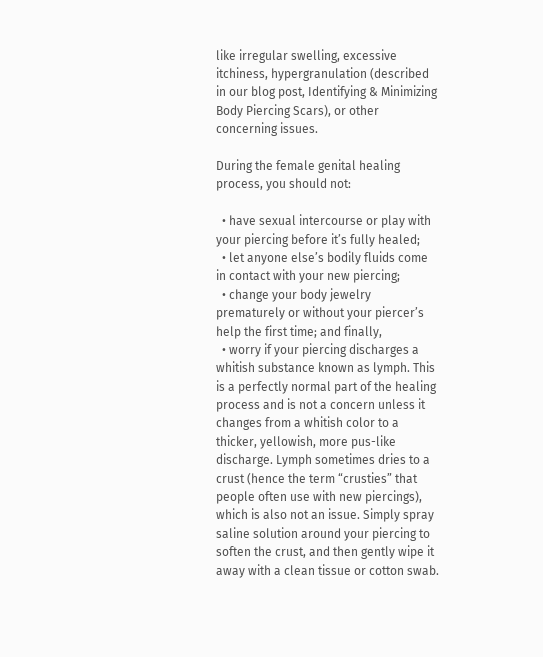like irregular swelling, excessive itchiness, hypergranulation (described in our blog post, Identifying & Minimizing Body Piercing Scars), or other concerning issues.

During the female genital healing process, you should not:

  • have sexual intercourse or play with your piercing before it’s fully healed;
  • let anyone else’s bodily fluids come in contact with your new piercing;
  • change your body jewelry prematurely or without your piercer’s help the first time; and finally,
  • worry if your piercing discharges a whitish substance known as lymph. This is a perfectly normal part of the healing process and is not a concern unless it changes from a whitish color to a thicker, yellowish, more pus-like discharge. Lymph sometimes dries to a crust (hence the term “crusties” that people often use with new piercings), which is also not an issue. Simply spray saline solution around your piercing to soften the crust, and then gently wipe it away with a clean tissue or cotton swab.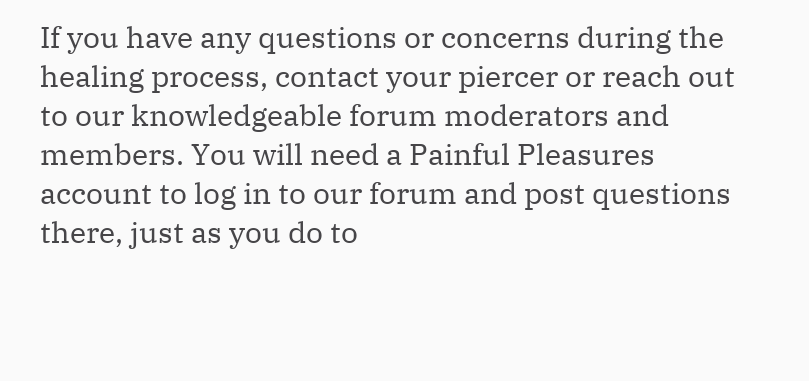If you have any questions or concerns during the healing process, contact your piercer or reach out to our knowledgeable forum moderators and members. You will need a Painful Pleasures account to log in to our forum and post questions there, just as you do to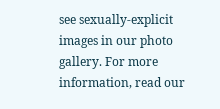see sexually-explicit images in our photo gallery. For more information, read our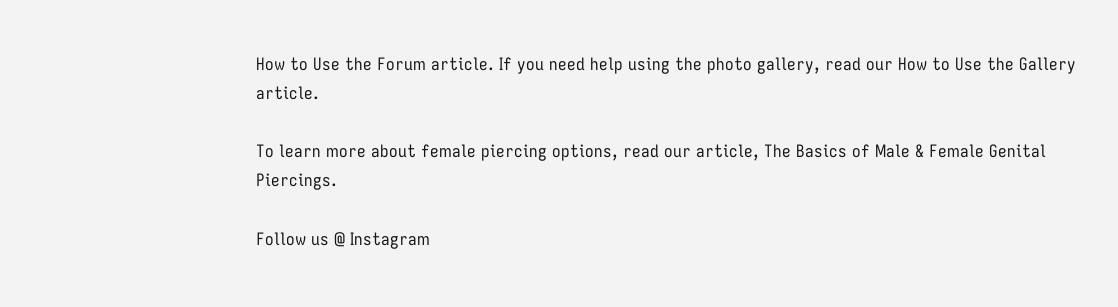How to Use the Forum article. If you need help using the photo gallery, read our How to Use the Gallery article.

To learn more about female piercing options, read our article, The Basics of Male & Female Genital Piercings.

Follow us @ Instagram